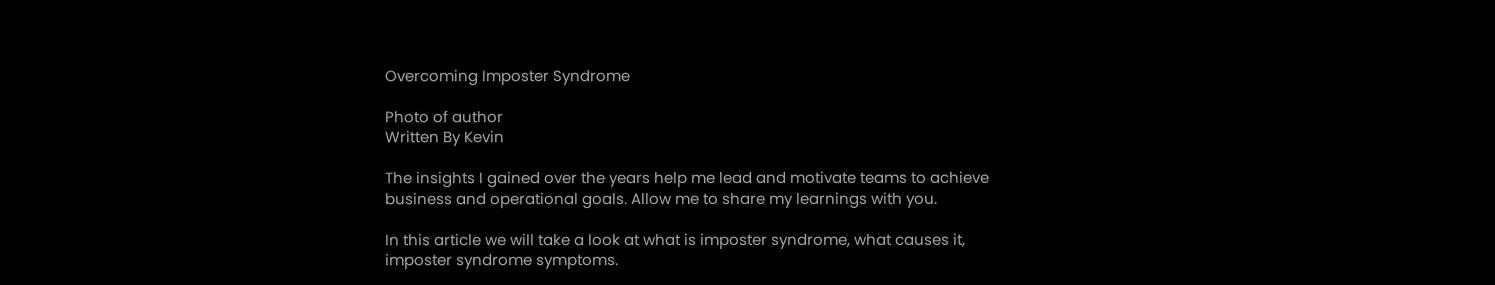Overcoming Imposter Syndrome

Photo of author
Written By Kevin

The insights I gained over the years help me lead and motivate teams to achieve business and operational goals. Allow me to share my learnings with you.

In this article we will take a look at what is imposter syndrome, what causes it, imposter syndrome symptoms.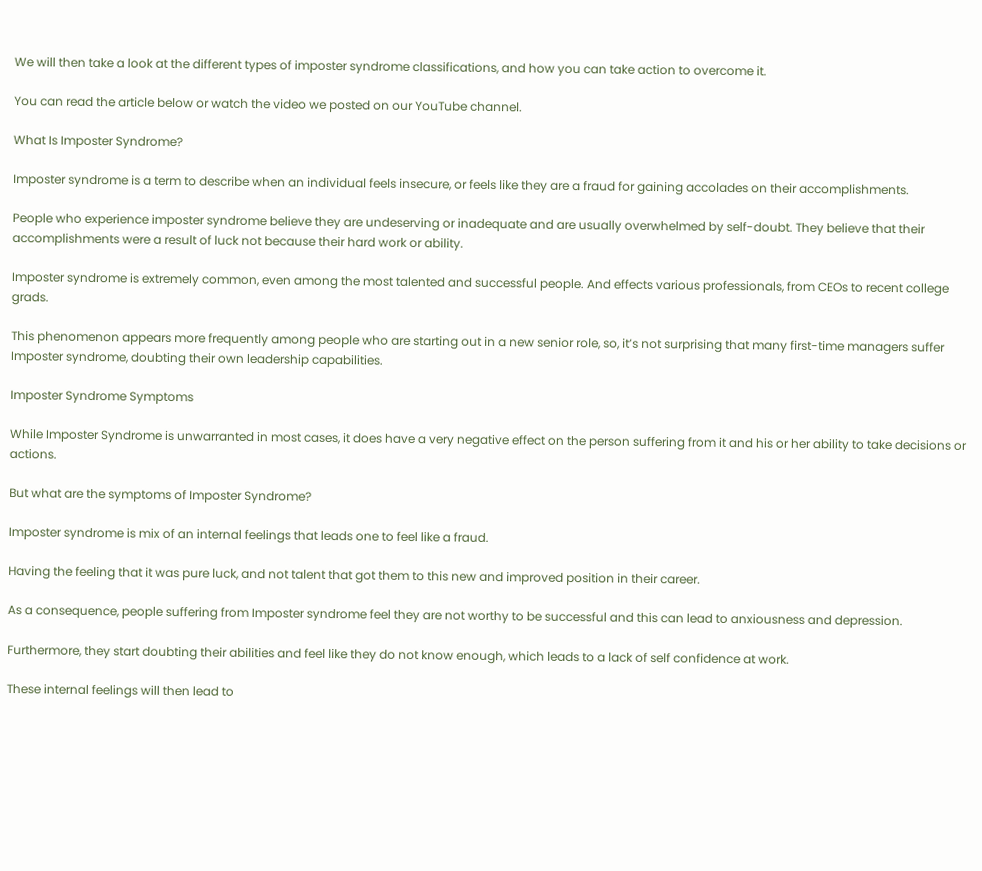We will then take a look at the different types of imposter syndrome classifications, and how you can take action to overcome it.

You can read the article below or watch the video we posted on our YouTube channel.

What Is Imposter Syndrome?

Imposter syndrome is a term to describe when an individual feels insecure, or feels like they are a fraud for gaining accolades on their accomplishments.

People who experience imposter syndrome believe they are undeserving or inadequate and are usually overwhelmed by self-doubt. They believe that their accomplishments were a result of luck not because their hard work or ability.

Imposter syndrome is extremely common, even among the most talented and successful people. And effects various professionals, from CEOs to recent college grads.

This phenomenon appears more frequently among people who are starting out in a new senior role, so, it’s not surprising that many first-time managers suffer Imposter syndrome, doubting their own leadership capabilities.

Imposter Syndrome Symptoms

While Imposter Syndrome is unwarranted in most cases, it does have a very negative effect on the person suffering from it and his or her ability to take decisions or actions.

But what are the symptoms of Imposter Syndrome?

Imposter syndrome is mix of an internal feelings that leads one to feel like a fraud.

Having the feeling that it was pure luck, and not talent that got them to this new and improved position in their career.

As a consequence, people suffering from Imposter syndrome feel they are not worthy to be successful and this can lead to anxiousness and depression.

Furthermore, they start doubting their abilities and feel like they do not know enough, which leads to a lack of self confidence at work.

These internal feelings will then lead to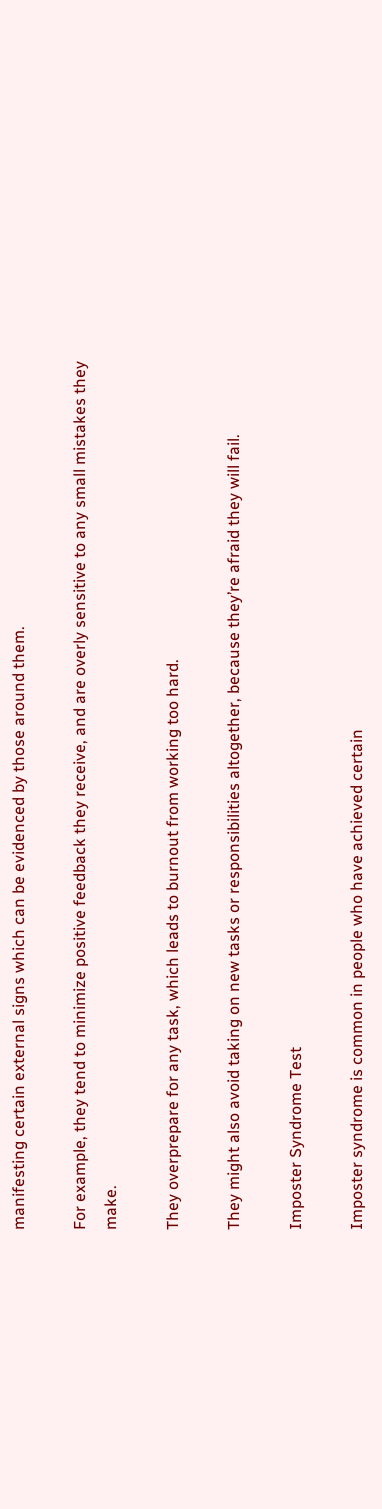manifesting certain external signs which can be evidenced by those around them.

For example, they tend to minimize positive feedback they receive, and are overly sensitive to any small mistakes they make.

They overprepare for any task, which leads to burnout from working too hard.

They might also avoid taking on new tasks or responsibilities altogether, because they’re afraid they will fail.

Imposter Syndrome Test

Imposter syndrome is common in people who have achieved certain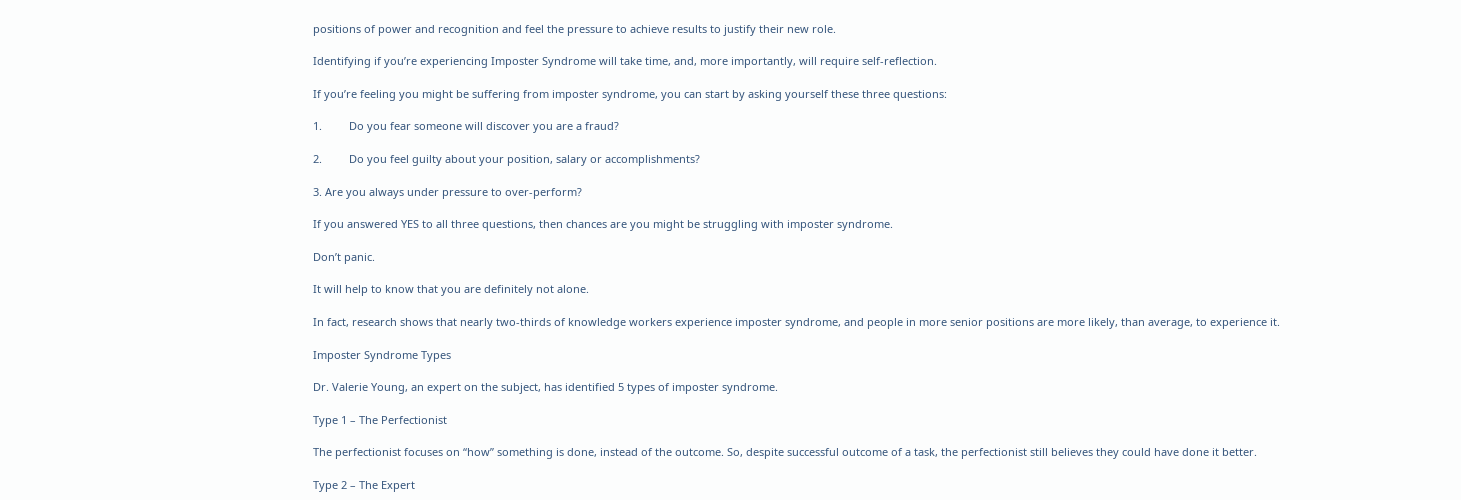positions of power and recognition and feel the pressure to achieve results to justify their new role.

Identifying if you’re experiencing Imposter Syndrome will take time, and, more importantly, will require self-reflection.

If you’re feeling you might be suffering from imposter syndrome, you can start by asking yourself these three questions:

1.         Do you fear someone will discover you are a fraud?

2.         Do you feel guilty about your position, salary or accomplishments?

3. Are you always under pressure to over-perform?

If you answered YES to all three questions, then chances are you might be struggling with imposter syndrome.

Don’t panic.

It will help to know that you are definitely not alone.

In fact, research shows that nearly two-thirds of knowledge workers experience imposter syndrome, and people in more senior positions are more likely, than average, to experience it.

Imposter Syndrome Types

Dr. Valerie Young, an expert on the subject, has identified 5 types of imposter syndrome.

Type 1 – The Perfectionist

The perfectionist focuses on “how” something is done, instead of the outcome. So, despite successful outcome of a task, the perfectionist still believes they could have done it better.

Type 2 – The Expert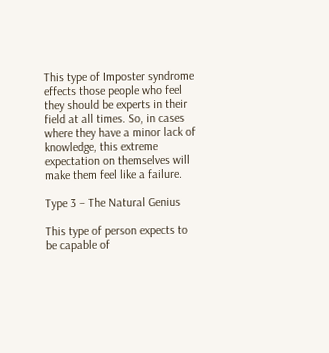This type of Imposter syndrome effects those people who feel they should be experts in their field at all times. So, in cases where they have a minor lack of knowledge, this extreme expectation on themselves will make them feel like a failure.

Type 3 – The Natural Genius

This type of person expects to be capable of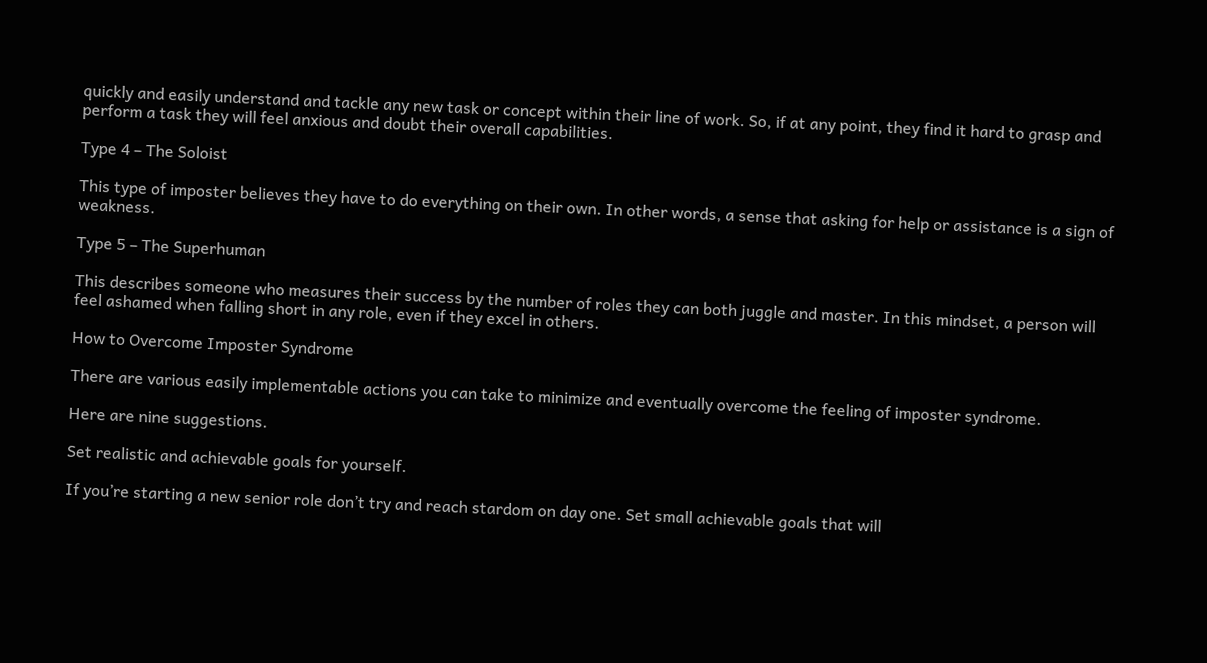quickly and easily understand and tackle any new task or concept within their line of work. So, if at any point, they find it hard to grasp and perform a task they will feel anxious and doubt their overall capabilities.

Type 4 – The Soloist

This type of imposter believes they have to do everything on their own. In other words, a sense that asking for help or assistance is a sign of weakness.

Type 5 – The Superhuman

This describes someone who measures their success by the number of roles they can both juggle and master. In this mindset, a person will feel ashamed when falling short in any role, even if they excel in others.

How to Overcome Imposter Syndrome

There are various easily implementable actions you can take to minimize and eventually overcome the feeling of imposter syndrome.

Here are nine suggestions.

Set realistic and achievable goals for yourself.

If you’re starting a new senior role don’t try and reach stardom on day one. Set small achievable goals that will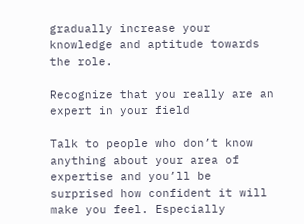gradually increase your knowledge and aptitude towards the role.

Recognize that you really are an expert in your field

Talk to people who don’t know anything about your area of expertise and you’ll be surprised how confident it will make you feel. Especially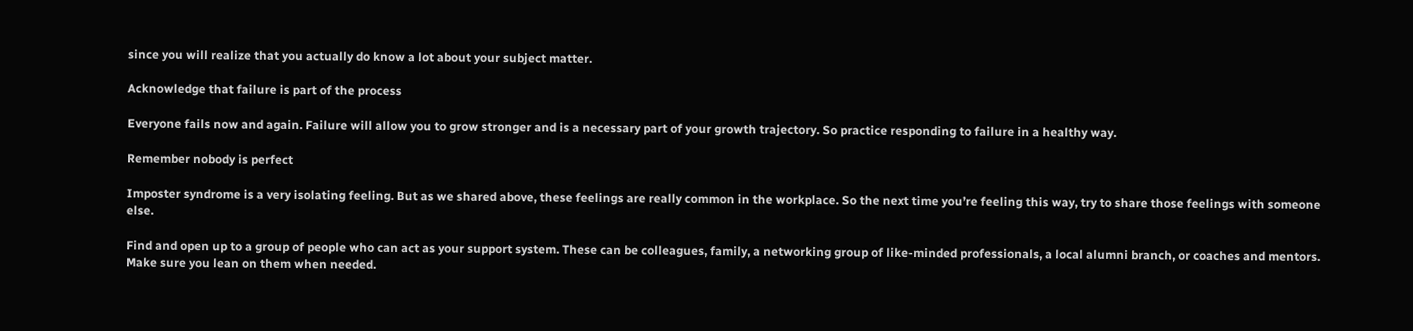since you will realize that you actually do know a lot about your subject matter.

Acknowledge that failure is part of the process

Everyone fails now and again. Failure will allow you to grow stronger and is a necessary part of your growth trajectory. So practice responding to failure in a healthy way.

Remember nobody is perfect

Imposter syndrome is a very isolating feeling. But as we shared above, these feelings are really common in the workplace. So the next time you’re feeling this way, try to share those feelings with someone else.

Find and open up to a group of people who can act as your support system. These can be colleagues, family, a networking group of like-minded professionals, a local alumni branch, or coaches and mentors. Make sure you lean on them when needed.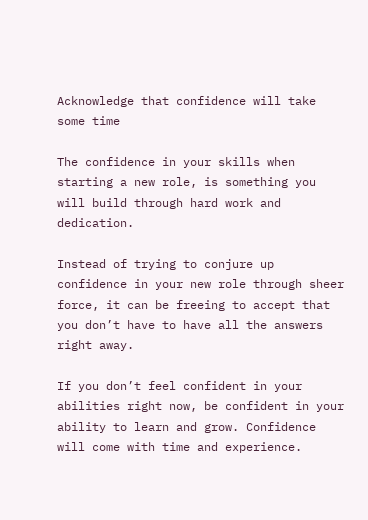Acknowledge that confidence will take some time

The confidence in your skills when starting a new role, is something you will build through hard work and dedication.

Instead of trying to conjure up confidence in your new role through sheer force, it can be freeing to accept that you don’t have to have all the answers right away.

If you don’t feel confident in your abilities right now, be confident in your ability to learn and grow. Confidence will come with time and experience.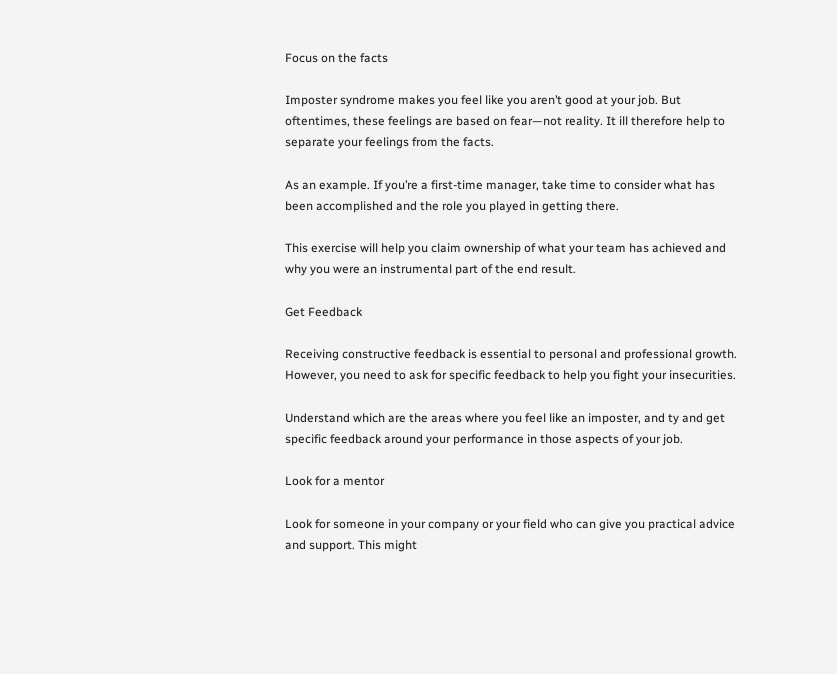Focus on the facts

Imposter syndrome makes you feel like you aren’t good at your job. But oftentimes, these feelings are based on fear—not reality. It ill therefore help to separate your feelings from the facts.

As an example. If you’re a first-time manager, take time to consider what has been accomplished and the role you played in getting there.

This exercise will help you claim ownership of what your team has achieved and why you were an instrumental part of the end result.

Get Feedback

Receiving constructive feedback is essential to personal and professional growth. However, you need to ask for specific feedback to help you fight your insecurities.

Understand which are the areas where you feel like an imposter, and ty and get specific feedback around your performance in those aspects of your job.

Look for a mentor

Look for someone in your company or your field who can give you practical advice and support. This might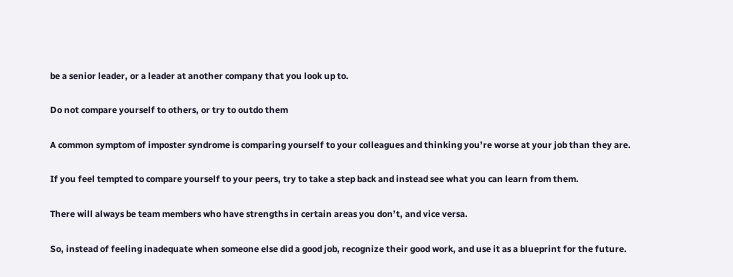be a senior leader, or a leader at another company that you look up to.

Do not compare yourself to others, or try to outdo them

A common symptom of imposter syndrome is comparing yourself to your colleagues and thinking you’re worse at your job than they are.

If you feel tempted to compare yourself to your peers, try to take a step back and instead see what you can learn from them.

There will always be team members who have strengths in certain areas you don’t, and vice versa.

So, instead of feeling inadequate when someone else did a good job, recognize their good work, and use it as a blueprint for the future.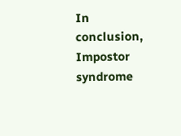In conclusion, Impostor syndrome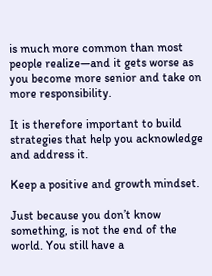is much more common than most people realize—and it gets worse as you become more senior and take on more responsibility.

It is therefore important to build strategies that help you acknowledge and address it.

Keep a positive and growth mindset.

Just because you don’t know something, is not the end of the world. You still have a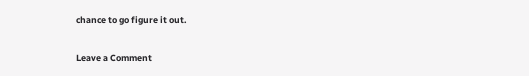chance to go figure it out.

Leave a Comment